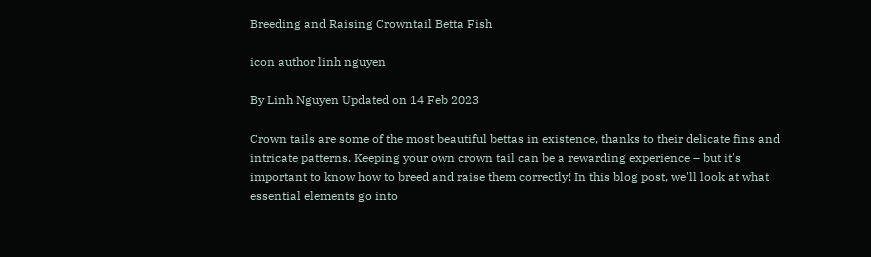Breeding and Raising Crowntail Betta Fish

icon author linh nguyen

By Linh Nguyen Updated on 14 Feb 2023

Crown tails are some of the most beautiful bettas in existence, thanks to their delicate fins and intricate patterns. Keeping your own crown tail can be a rewarding experience – but it's important to know how to breed and raise them correctly! In this blog post, we'll look at what essential elements go into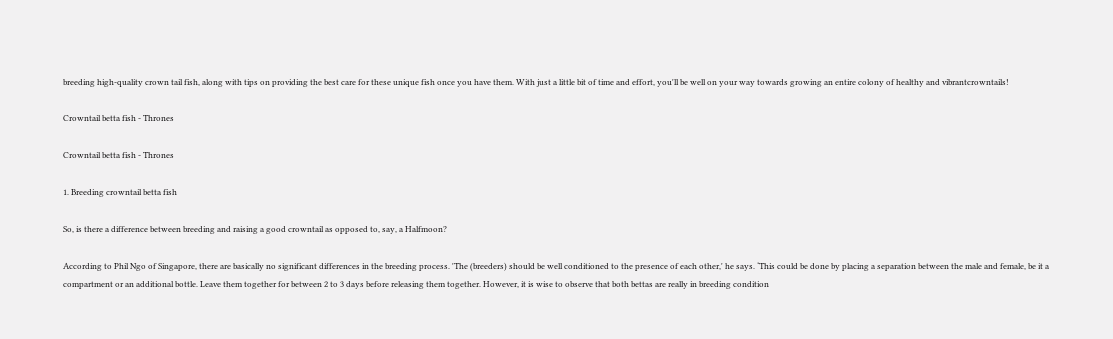breeding high-quality crown tail fish, along with tips on providing the best care for these unique fish once you have them. With just a little bit of time and effort, you'll be well on your way towards growing an entire colony of healthy and vibrantcrowntails!

Crowntail betta fish - Thrones

Crowntail betta fish - Thrones

1. Breeding crowntail betta fish

So, is there a difference between breeding and raising a good crowntail as opposed to, say, a Halfmoon?

According to Phil Ngo of Singapore, there are basically no significant differences in the breeding process. 'The (breeders) should be well conditioned to the presence of each other,' he says. ‘This could be done by placing a separation between the male and female, be it a compartment or an additional bottle. Leave them together for between 2 to 3 days before releasing them together. However, it is wise to observe that both bettas are really in breeding condition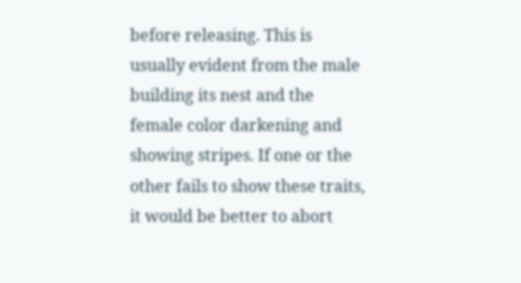before releasing. This is usually evident from the male building its nest and the female color darkening and showing stripes. If one or the other fails to show these traits, it would be better to abort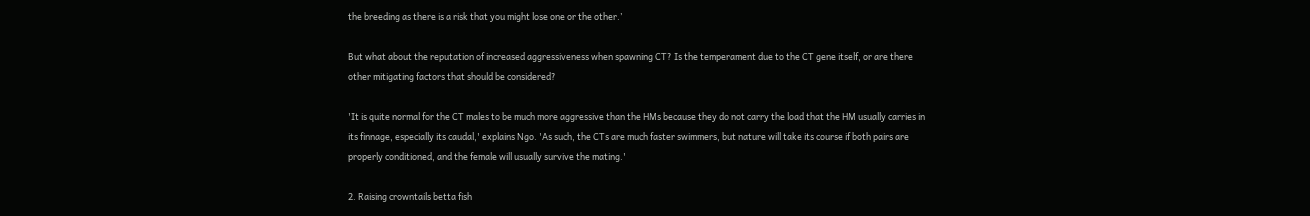the breeding as there is a risk that you might lose one or the other.’

But what about the reputation of increased aggressiveness when spawning CT? Is the temperament due to the CT gene itself, or are there other mitigating factors that should be considered?

'It is quite normal for the CT males to be much more aggressive than the HMs because they do not carry the load that the HM usually carries in its finnage, especially its caudal,' explains Ngo. 'As such, the CTs are much faster swimmers, but nature will take its course if both pairs are properly conditioned, and the female will usually survive the mating.'

2. Raising crowntails betta fish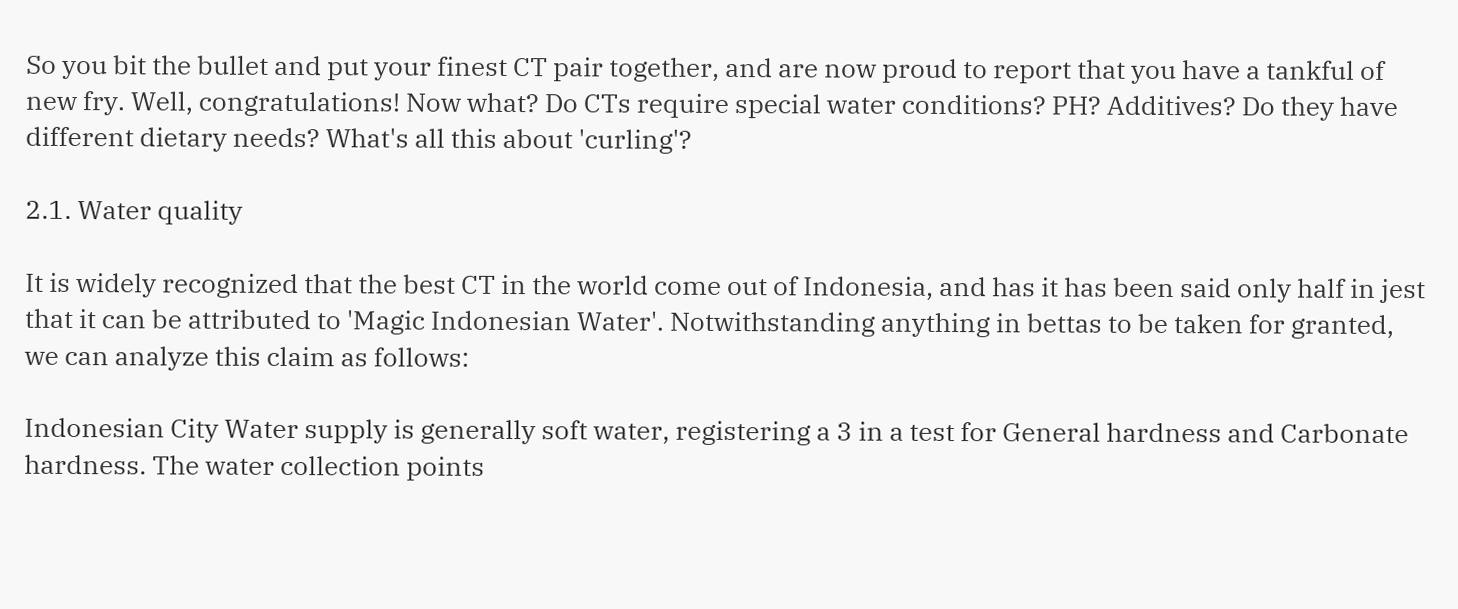So you bit the bullet and put your finest CT pair together, and are now proud to report that you have a tankful of new fry. Well, congratulations! Now what? Do CTs require special water conditions? PH? Additives? Do they have different dietary needs? What's all this about 'curling'?

2.1. Water quality

It is widely recognized that the best CT in the world come out of Indonesia, and has it has been said only half in jest that it can be attributed to 'Magic Indonesian Water'. Notwithstanding anything in bettas to be taken for granted, we can analyze this claim as follows:

Indonesian City Water supply is generally soft water, registering a 3 in a test for General hardness and Carbonate hardness. The water collection points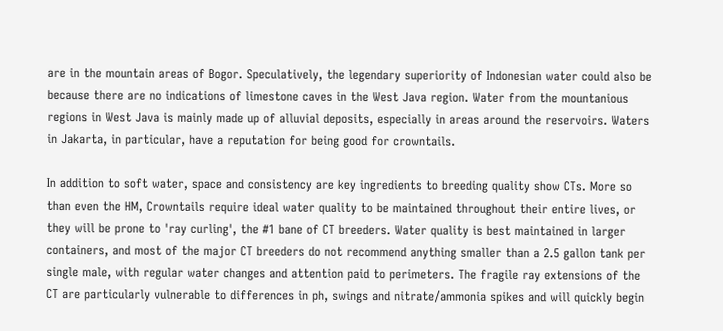are in the mountain areas of Bogor. Speculatively, the legendary superiority of Indonesian water could also be because there are no indications of limestone caves in the West Java region. Water from the mountanious regions in West Java is mainly made up of alluvial deposits, especially in areas around the reservoirs. Waters in Jakarta, in particular, have a reputation for being good for crowntails.

In addition to soft water, space and consistency are key ingredients to breeding quality show CTs. More so than even the HM, Crowntails require ideal water quality to be maintained throughout their entire lives, or they will be prone to 'ray curling', the #1 bane of CT breeders. Water quality is best maintained in larger containers, and most of the major CT breeders do not recommend anything smaller than a 2.5 gallon tank per single male, with regular water changes and attention paid to perimeters. The fragile ray extensions of the CT are particularly vulnerable to differences in ph, swings and nitrate/ammonia spikes and will quickly begin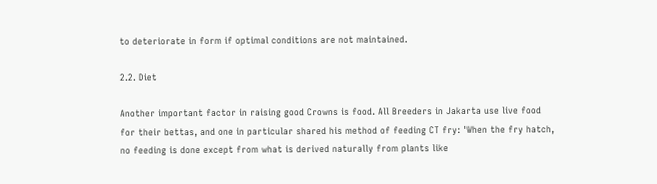to deteriorate in form if optimal conditions are not maintained.

2.2. Diet

Another important factor in raising good Crowns is food. All Breeders in Jakarta use live food for their bettas, and one in particular shared his method of feeding CT fry: 'When the fry hatch, no feeding is done except from what is derived naturally from plants like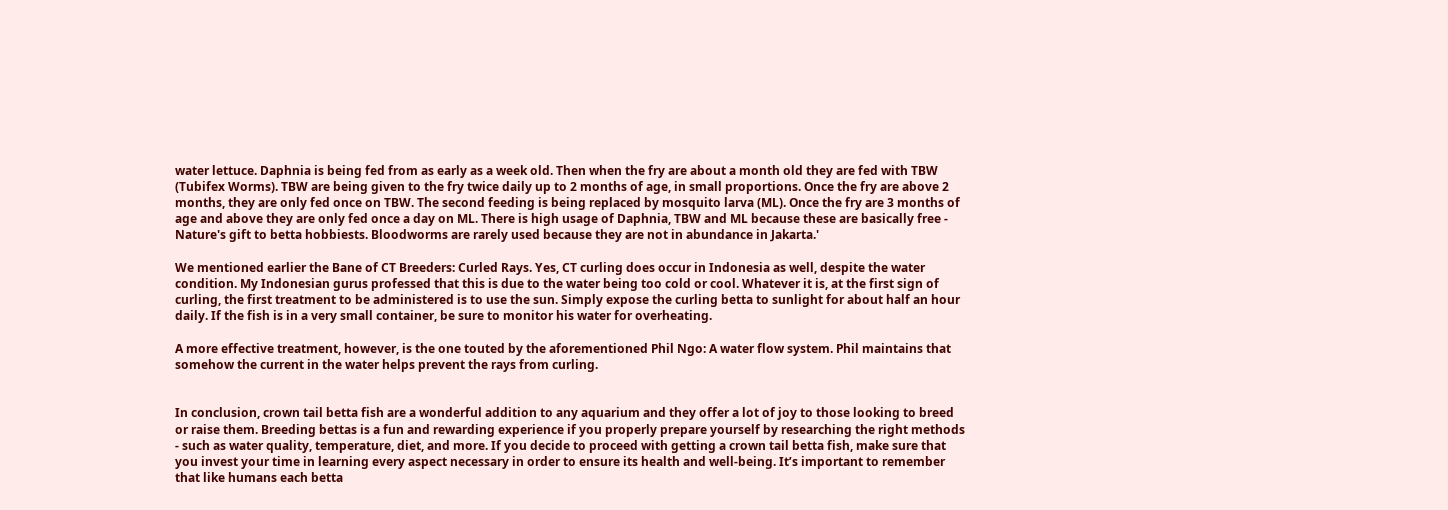water lettuce. Daphnia is being fed from as early as a week old. Then when the fry are about a month old they are fed with TBW (Tubifex Worms). TBW are being given to the fry twice daily up to 2 months of age, in small proportions. Once the fry are above 2 months, they are only fed once on TBW. The second feeding is being replaced by mosquito larva (ML). Once the fry are 3 months of age and above they are only fed once a day on ML. There is high usage of Daphnia, TBW and ML because these are basically free - Nature's gift to betta hobbiests. Bloodworms are rarely used because they are not in abundance in Jakarta.'

We mentioned earlier the Bane of CT Breeders: Curled Rays. Yes, CT curling does occur in Indonesia as well, despite the water condition. My Indonesian gurus professed that this is due to the water being too cold or cool. Whatever it is, at the first sign of curling, the first treatment to be administered is to use the sun. Simply expose the curling betta to sunlight for about half an hour daily. If the fish is in a very small container, be sure to monitor his water for overheating.

A more effective treatment, however, is the one touted by the aforementioned Phil Ngo: A water flow system. Phil maintains that somehow the current in the water helps prevent the rays from curling.


In conclusion, crown tail betta fish are a wonderful addition to any aquarium and they offer a lot of joy to those looking to breed or raise them. Breeding bettas is a fun and rewarding experience if you properly prepare yourself by researching the right methods - such as water quality, temperature, diet, and more. If you decide to proceed with getting a crown tail betta fish, make sure that you invest your time in learning every aspect necessary in order to ensure its health and well-being. It’s important to remember that like humans each betta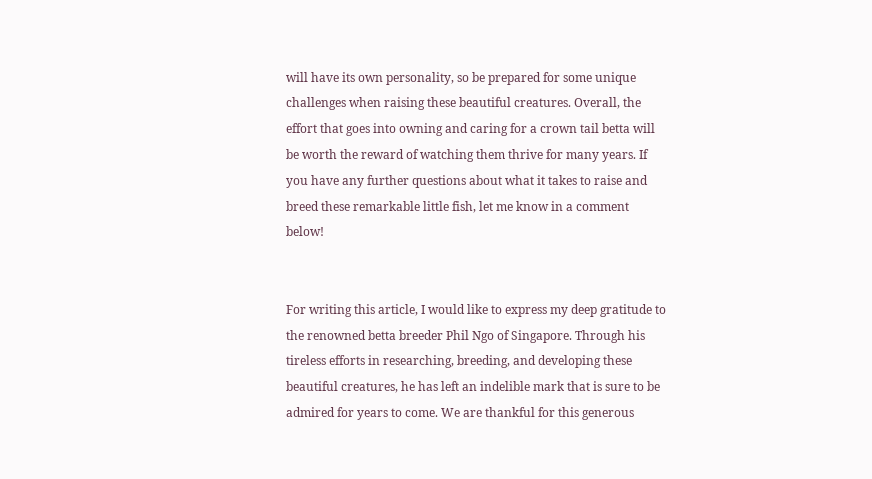will have its own personality, so be prepared for some unique challenges when raising these beautiful creatures. Overall, the effort that goes into owning and caring for a crown tail betta will be worth the reward of watching them thrive for many years. If you have any further questions about what it takes to raise and breed these remarkable little fish, let me know in a comment below!


For writing this article, I would like to express my deep gratitude to the renowned betta breeder Phil Ngo of Singapore. Through his tireless efforts in researching, breeding, and developing these beautiful creatures, he has left an indelible mark that is sure to be admired for years to come. We are thankful for this generous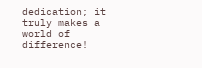dedication; it truly makes a world of difference!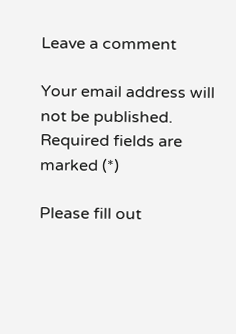Leave a comment

Your email address will not be published. Required fields are marked (*)

Please fill out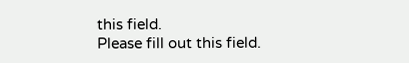this field.
Please fill out this field.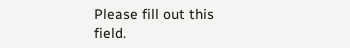Please fill out this field.